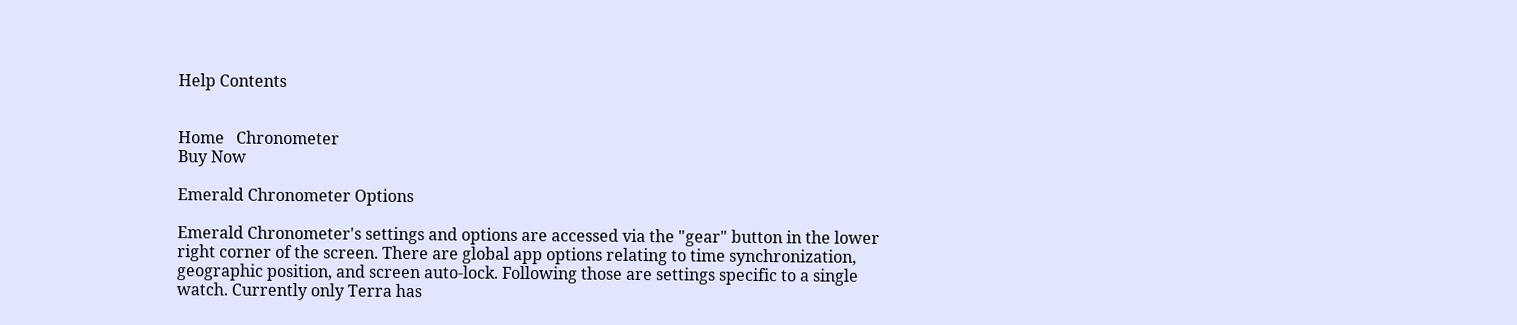Help Contents


Home   Chronometer
Buy Now

Emerald Chronometer Options

Emerald Chronometer's settings and options are accessed via the "gear" button in the lower right corner of the screen. There are global app options relating to time synchronization, geographic position, and screen auto-lock. Following those are settings specific to a single watch. Currently only Terra has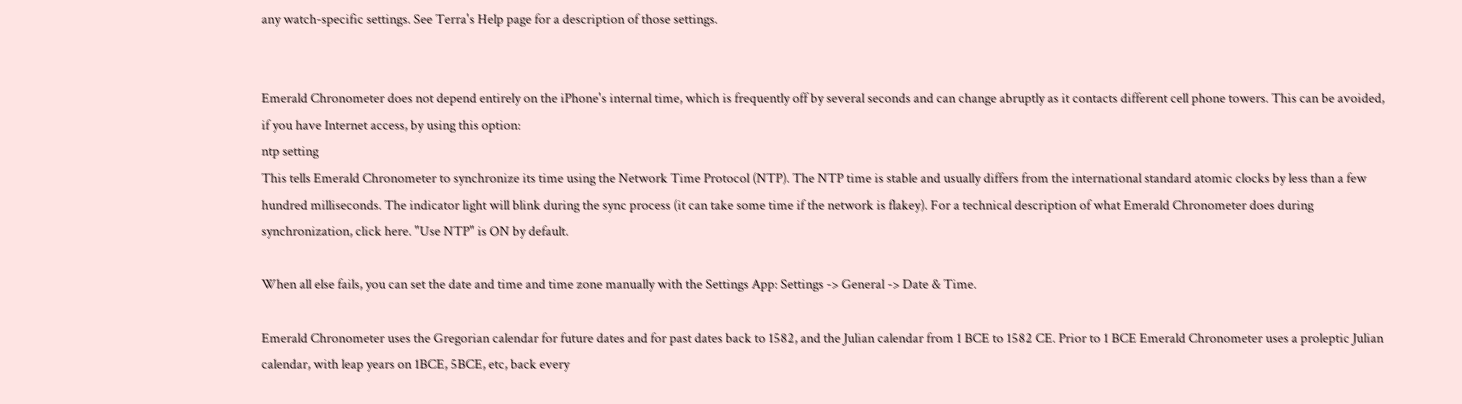any watch-specific settings. See Terra's Help page for a description of those settings.


Emerald Chronometer does not depend entirely on the iPhone's internal time, which is frequently off by several seconds and can change abruptly as it contacts different cell phone towers. This can be avoided, if you have Internet access, by using this option:
ntp setting
This tells Emerald Chronometer to synchronize its time using the Network Time Protocol (NTP). The NTP time is stable and usually differs from the international standard atomic clocks by less than a few hundred milliseconds. The indicator light will blink during the sync process (it can take some time if the network is flakey). For a technical description of what Emerald Chronometer does during synchronization, click here. "Use NTP" is ON by default.

When all else fails, you can set the date and time and time zone manually with the Settings App: Settings -> General -> Date & Time.

Emerald Chronometer uses the Gregorian calendar for future dates and for past dates back to 1582, and the Julian calendar from 1 BCE to 1582 CE. Prior to 1 BCE Emerald Chronometer uses a proleptic Julian calendar, with leap years on 1BCE, 5BCE, etc, back every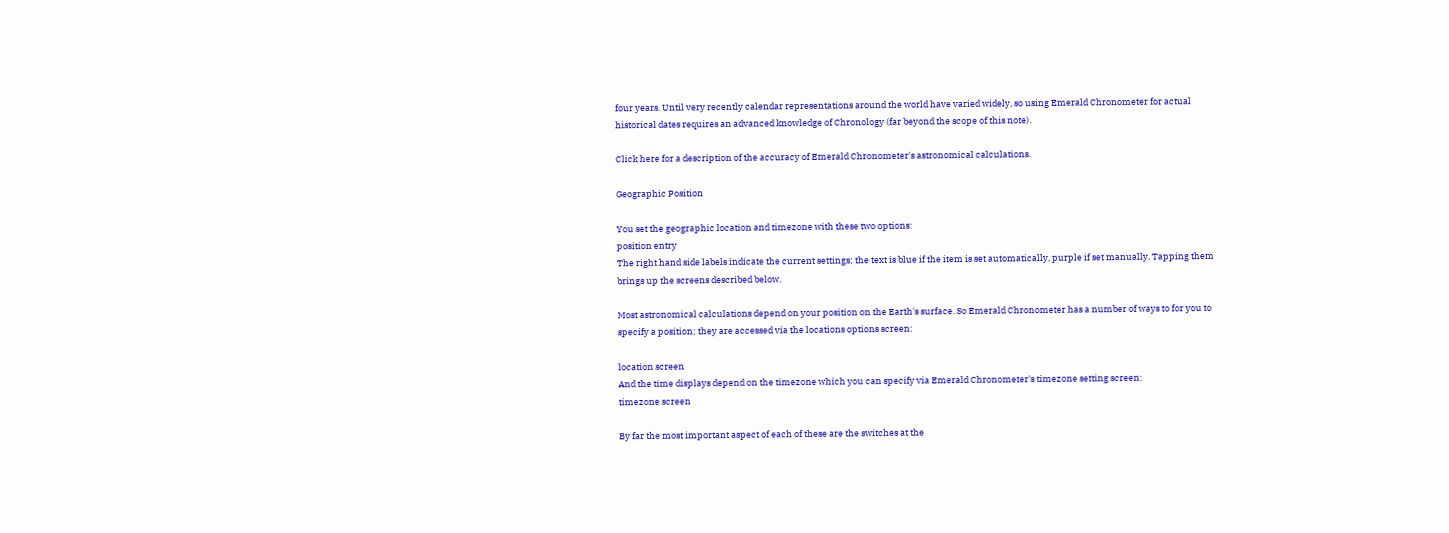four years. Until very recently calendar representations around the world have varied widely, so using Emerald Chronometer for actual historical dates requires an advanced knowledge of Chronology (far beyond the scope of this note).

Click here for a description of the accuracy of Emerald Chronometer's astronomical calculations.

Geographic Position

You set the geographic location and timezone with these two options:
position entry
The right hand side labels indicate the current settings; the text is blue if the item is set automatically, purple if set manually. Tapping them brings up the screens described below.

Most astronomical calculations depend on your position on the Earth's surface. So Emerald Chronometer has a number of ways to for you to specify a position; they are accessed via the locations options screen:

location screen
And the time displays depend on the timezone which you can specify via Emerald Chronometer's timezone setting screen:
timezone screen

By far the most important aspect of each of these are the switches at the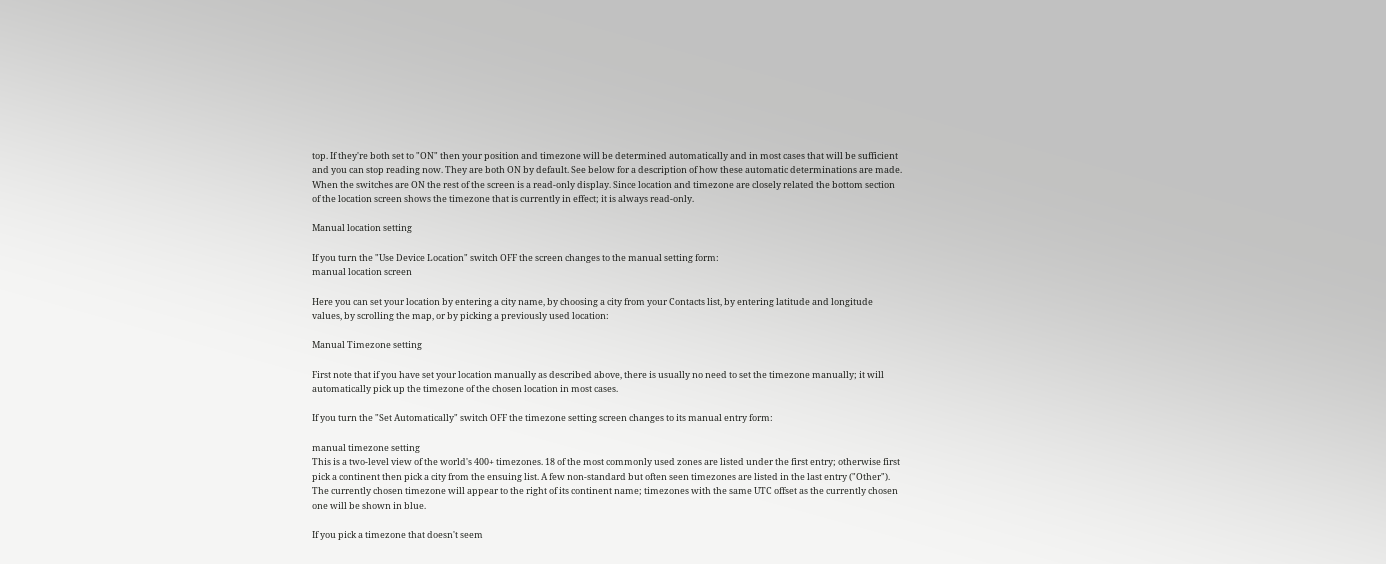top. If they're both set to "ON" then your position and timezone will be determined automatically and in most cases that will be sufficient and you can stop reading now. They are both ON by default. See below for a description of how these automatic determinations are made. When the switches are ON the rest of the screen is a read-only display. Since location and timezone are closely related the bottom section of the location screen shows the timezone that is currently in effect; it is always read-only.

Manual location setting

If you turn the "Use Device Location" switch OFF the screen changes to the manual setting form:
manual location screen

Here you can set your location by entering a city name, by choosing a city from your Contacts list, by entering latitude and longitude values, by scrolling the map, or by picking a previously used location:

Manual Timezone setting

First note that if you have set your location manually as described above, there is usually no need to set the timezone manually; it will automatically pick up the timezone of the chosen location in most cases.

If you turn the "Set Automatically" switch OFF the timezone setting screen changes to its manual entry form:

manual timezone setting
This is a two-level view of the world's 400+ timezones. 18 of the most commonly used zones are listed under the first entry; otherwise first pick a continent then pick a city from the ensuing list. A few non-standard but often seen timezones are listed in the last entry ("Other"). The currently chosen timezone will appear to the right of its continent name; timezones with the same UTC offset as the currently chosen one will be shown in blue.

If you pick a timezone that doesn't seem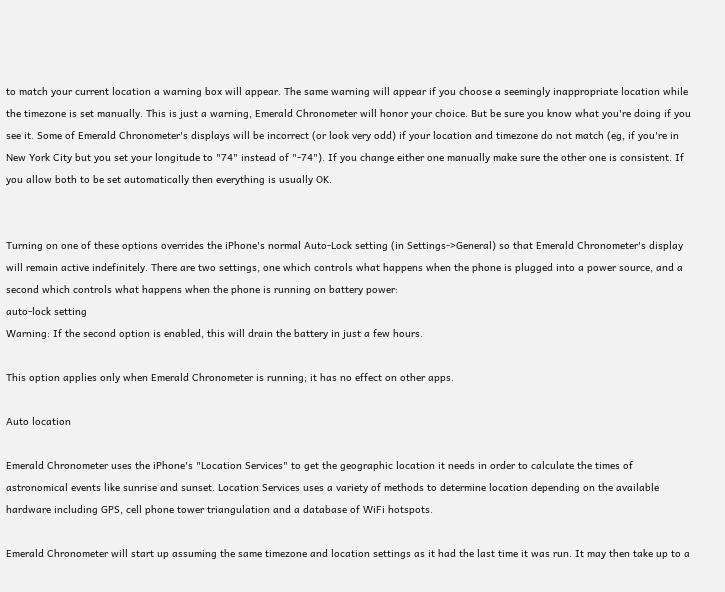to match your current location a warning box will appear. The same warning will appear if you choose a seemingly inappropriate location while the timezone is set manually. This is just a warning, Emerald Chronometer will honor your choice. But be sure you know what you're doing if you see it. Some of Emerald Chronometer's displays will be incorrect (or look very odd) if your location and timezone do not match (eg, if you're in New York City but you set your longitude to "74" instead of "-74"). If you change either one manually make sure the other one is consistent. If you allow both to be set automatically then everything is usually OK.


Turning on one of these options overrides the iPhone's normal Auto-Lock setting (in Settings->General) so that Emerald Chronometer's display will remain active indefinitely. There are two settings, one which controls what happens when the phone is plugged into a power source, and a second which controls what happens when the phone is running on battery power:
auto-lock setting
Warning: If the second option is enabled, this will drain the battery in just a few hours.

This option applies only when Emerald Chronometer is running; it has no effect on other apps.

Auto location

Emerald Chronometer uses the iPhone's "Location Services" to get the geographic location it needs in order to calculate the times of astronomical events like sunrise and sunset. Location Services uses a variety of methods to determine location depending on the available hardware including GPS, cell phone tower triangulation and a database of WiFi hotspots.

Emerald Chronometer will start up assuming the same timezone and location settings as it had the last time it was run. It may then take up to a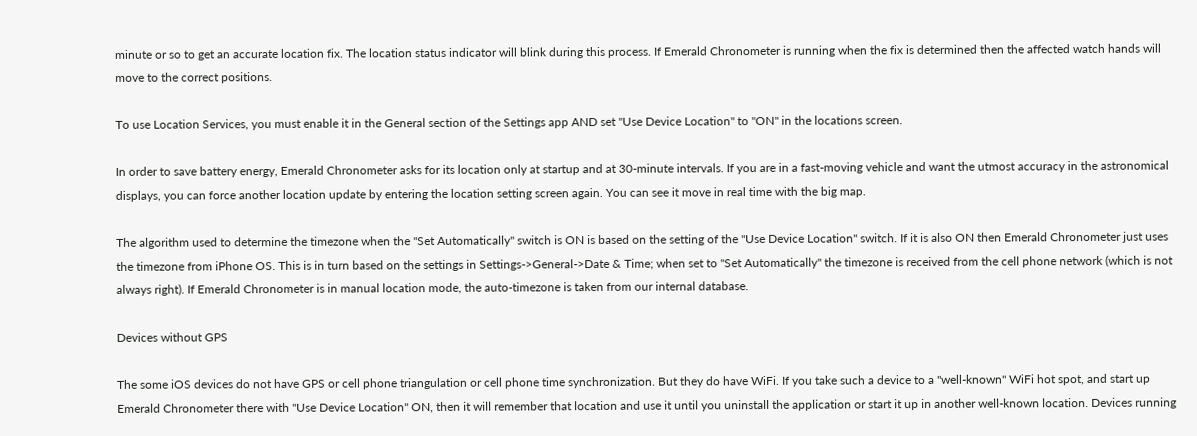minute or so to get an accurate location fix. The location status indicator will blink during this process. If Emerald Chronometer is running when the fix is determined then the affected watch hands will move to the correct positions.

To use Location Services, you must enable it in the General section of the Settings app AND set "Use Device Location" to "ON" in the locations screen.

In order to save battery energy, Emerald Chronometer asks for its location only at startup and at 30-minute intervals. If you are in a fast-moving vehicle and want the utmost accuracy in the astronomical displays, you can force another location update by entering the location setting screen again. You can see it move in real time with the big map.

The algorithm used to determine the timezone when the "Set Automatically" switch is ON is based on the setting of the "Use Device Location" switch. If it is also ON then Emerald Chronometer just uses the timezone from iPhone OS. This is in turn based on the settings in Settings->General->Date & Time; when set to "Set Automatically" the timezone is received from the cell phone network (which is not always right). If Emerald Chronometer is in manual location mode, the auto-timezone is taken from our internal database.

Devices without GPS

The some iOS devices do not have GPS or cell phone triangulation or cell phone time synchronization. But they do have WiFi. If you take such a device to a "well-known" WiFi hot spot, and start up Emerald Chronometer there with "Use Device Location" ON, then it will remember that location and use it until you uninstall the application or start it up in another well-known location. Devices running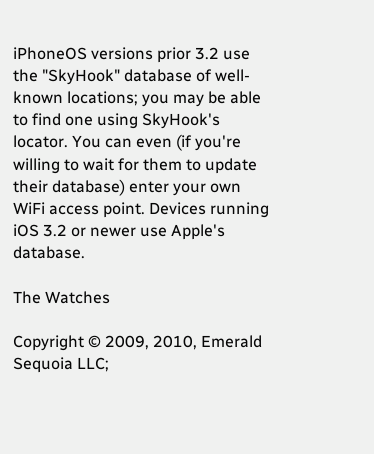iPhoneOS versions prior 3.2 use the "SkyHook" database of well-known locations; you may be able to find one using SkyHook's locator. You can even (if you're willing to wait for them to update their database) enter your own WiFi access point. Devices running iOS 3.2 or newer use Apple's database.

The Watches

Copyright © 2009, 2010, Emerald Sequoia LLC;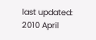last updated: 2010 April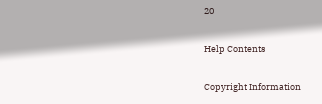20

Help Contents

Copyright Information